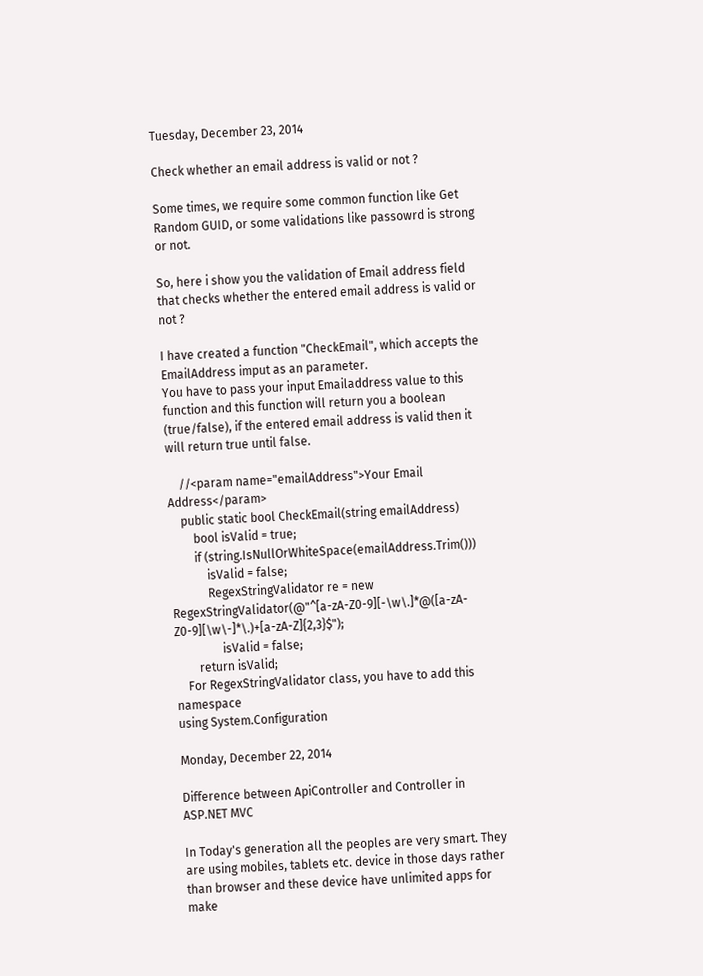Tuesday, December 23, 2014

Check whether an email address is valid or not ?

Some times, we require some common function like Get Random GUID, or some validations like passowrd is strong or not.

So, here i show you the validation of Email address field that checks whether the entered email address is valid or not ?

I have created a function "CheckEmail", which accepts the EmailAddress imput as an parameter.
You have to pass your input Emailaddress value to this function and this function will return you a boolean (true/false), if the entered email address is valid then it will return true until false.

    //<param name="emailAddress">Your Email Address</param>
    public static bool CheckEmail(string emailAddress)
        bool isValid = true;
        if (string.IsNullOrWhiteSpace(emailAddress.Trim()))
            isValid = false;
            RegexStringValidator re = new RegexStringValidator(@"^[a-zA-Z0-9][-\w\.]*@([a-zA-Z0-9][\w\-]*\.)+[a-zA-Z]{2,3}$");
                isValid = false;
        return isValid;
    For RegexStringValidator class, you have to add this namespace
using System.Configuration

Monday, December 22, 2014

Difference between ApiController and Controller in ASP.NET MVC

In Today's generation all the peoples are very smart. They are using mobiles, tablets etc. device in those days rather than browser and these device have unlimited apps for make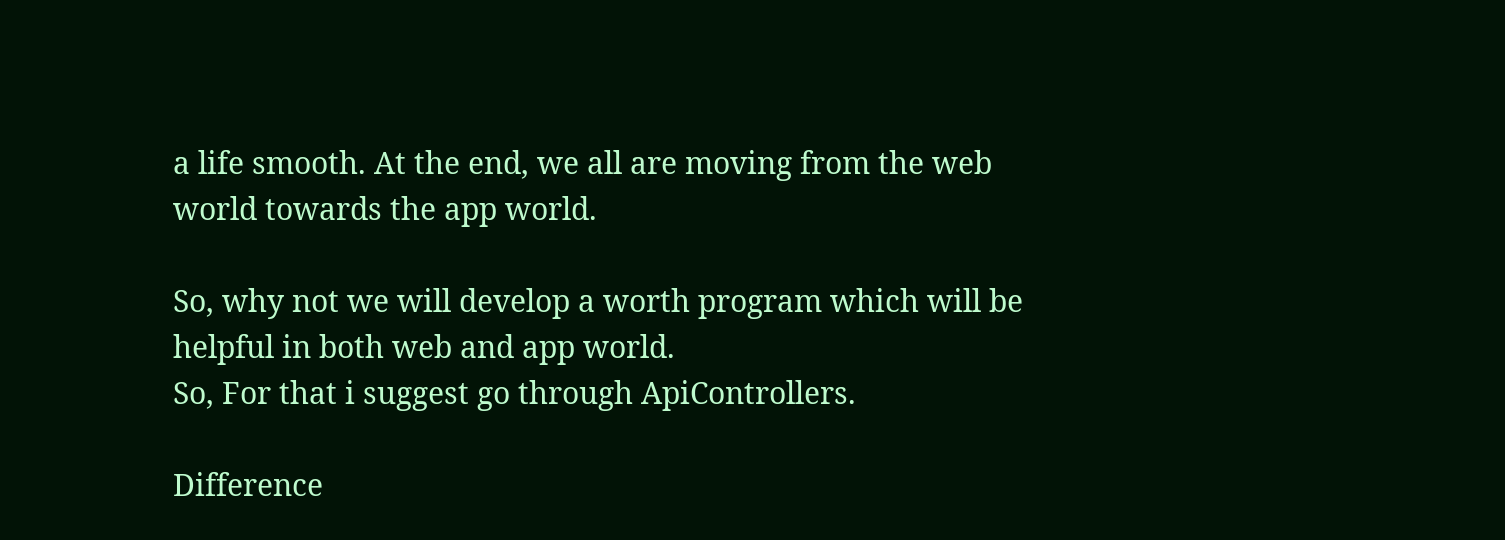a life smooth. At the end, we all are moving from the web world towards the app world.

So, why not we will develop a worth program which will be helpful in both web and app world.
So, For that i suggest go through ApiControllers.

Difference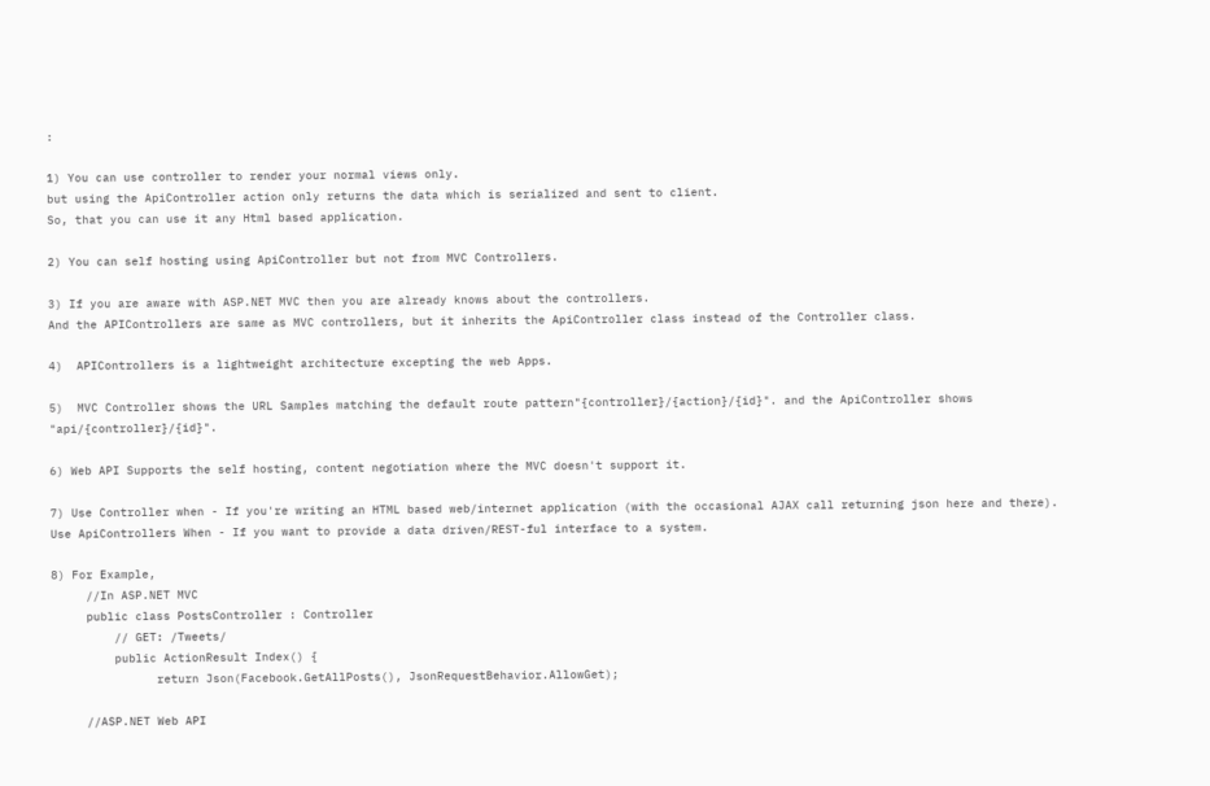:

1) You can use controller to render your normal views only.
but using the ApiController action only returns the data which is serialized and sent to client.
So, that you can use it any Html based application.

2) You can self hosting using ApiController but not from MVC Controllers.

3) If you are aware with ASP.NET MVC then you are already knows about the controllers.
And the APIControllers are same as MVC controllers, but it inherits the ApiController class instead of the Controller class.

4)  APIControllers is a lightweight architecture excepting the web Apps.

5)  MVC Controller shows the URL Samples matching the default route pattern"{controller}/{action}/{id}". and the ApiController shows "api/{controller}/{id}".

6) Web API Supports the self hosting, content negotiation where the MVC doesn't support it.

7) Use Controller when - If you're writing an HTML based web/internet application (with the occasional AJAX call returning json here and there).
Use ApiControllers When - If you want to provide a data driven/REST-ful interface to a system.

8) For Example,
     //In ASP.NET MVC
     public class PostsController : Controller
         // GET: /Tweets/
         public ActionResult Index() {
               return Json(Facebook.GetAllPosts(), JsonRequestBehavior.AllowGet);

     //ASP.NET Web API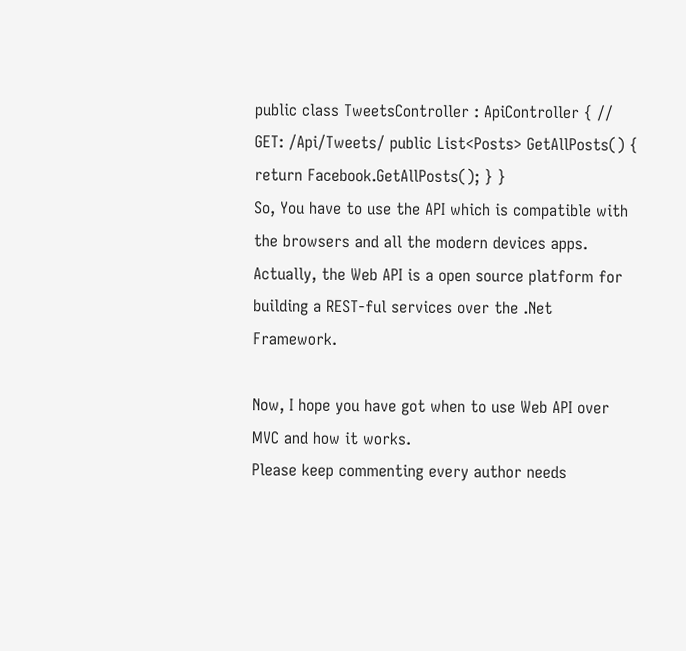public class TweetsController : ApiController { // GET: /Api/Tweets/ public List<Posts> GetAllPosts() { return Facebook.GetAllPosts(); } }
So, You have to use the API which is compatible with the browsers and all the modern devices apps.
Actually, the Web API is a open source platform for building a REST-ful services over the .Net Framework.

Now, I hope you have got when to use Web API over MVC and how it works.
Please keep commenting every author needs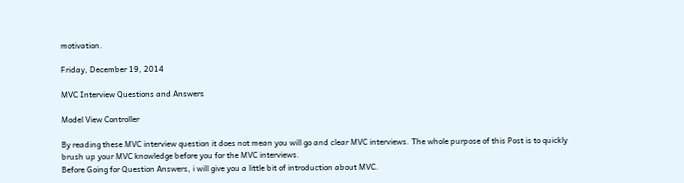motivation.

Friday, December 19, 2014

MVC Interview Questions and Answers

Model View Controller

By reading these MVC interview question it does not mean you will go and clear MVC interviews. The whole purpose of this Post is to quickly brush up your MVC knowledge before you for the MVC interviews.
Before Going for Question Answers, i will give you a little bit of introduction about MVC.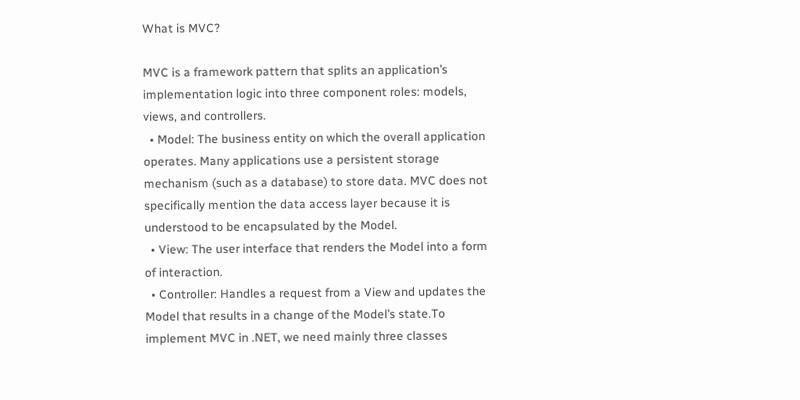What is MVC?

MVC is a framework pattern that splits an application’s implementation logic into three component roles: models, views, and controllers.
  • Model: The business entity on which the overall application operates. Many applications use a persistent storage mechanism (such as a database) to store data. MVC does not specifically mention the data access layer because it is understood to be encapsulated by the Model.
  • View: The user interface that renders the Model into a form of interaction.
  • Controller: Handles a request from a View and updates the Model that results in a change of the Model’s state.To implement MVC in .NET, we need mainly three classes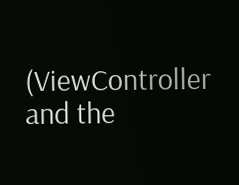(ViewController and the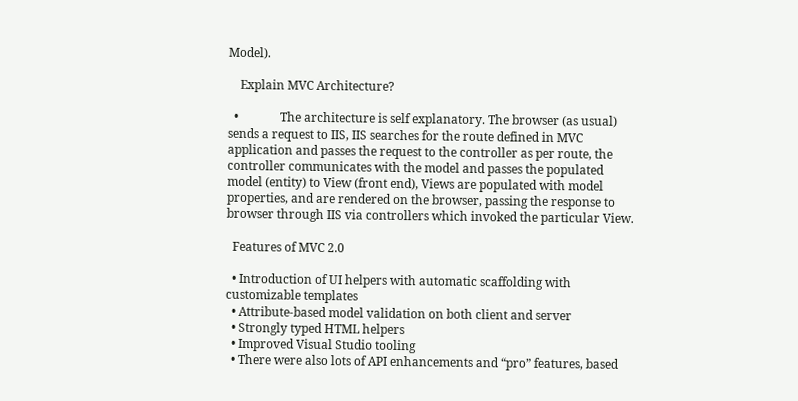Model).

    Explain MVC Architecture?

  •              The architecture is self explanatory. The browser (as usual) sends a request to IIS, IIS searches for the route defined in MVC application and passes the request to the controller as per route, the controller communicates with the model and passes the populated model (entity) to View (front end), Views are populated with model properties, and are rendered on the browser, passing the response to browser through IIS via controllers which invoked the particular View.

  Features of MVC 2.0

  • Introduction of UI helpers with automatic scaffolding with customizable templates
  • Attribute-based model validation on both client and server
  • Strongly typed HTML helpers
  • Improved Visual Studio tooling
  • There were also lots of API enhancements and “pro” features, based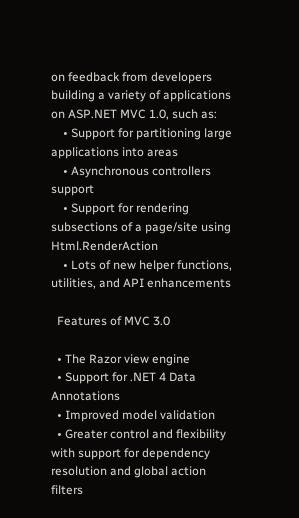on feedback from developers building a variety of applications on ASP.NET MVC 1.0, such as:
    • Support for partitioning large applications into areas
    • Asynchronous controllers support
    • Support for rendering subsections of a page/site using Html.RenderAction
    • Lots of new helper functions, utilities, and API enhancements

  Features of MVC 3.0

  • The Razor view engine
  • Support for .NET 4 Data Annotations
  • Improved model validation
  • Greater control and flexibility with support for dependency resolution and global action filters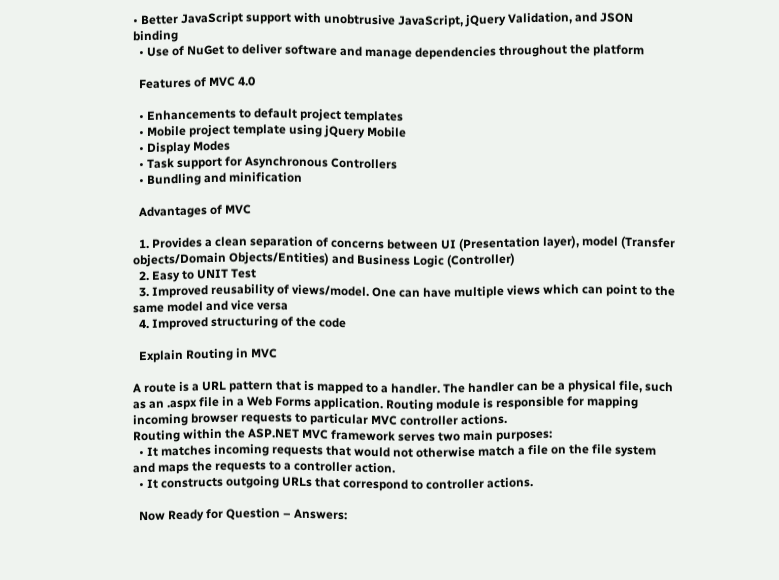• Better JavaScript support with unobtrusive JavaScript, jQuery Validation, and JSON binding
  • Use of NuGet to deliver software and manage dependencies throughout the platform

  Features of MVC 4.0

  • Enhancements to default project templates
  • Mobile project template using jQuery Mobile
  • Display Modes
  • Task support for Asynchronous Controllers
  • Bundling and minification

  Advantages of MVC

  1. Provides a clean separation of concerns between UI (Presentation layer), model (Transfer objects/Domain Objects/Entities) and Business Logic (Controller)
  2. Easy to UNIT Test
  3. Improved reusability of views/model. One can have multiple views which can point to the same model and vice versa
  4. Improved structuring of the code

  Explain Routing in MVC

A route is a URL pattern that is mapped to a handler. The handler can be a physical file, such as an .aspx file in a Web Forms application. Routing module is responsible for mapping incoming browser requests to particular MVC controller actions.
Routing within the ASP.NET MVC framework serves two main purposes:
  • It matches incoming requests that would not otherwise match a file on the file system and maps the requests to a controller action.
  • It constructs outgoing URLs that correspond to controller actions.

  Now Ready for Question – Answers: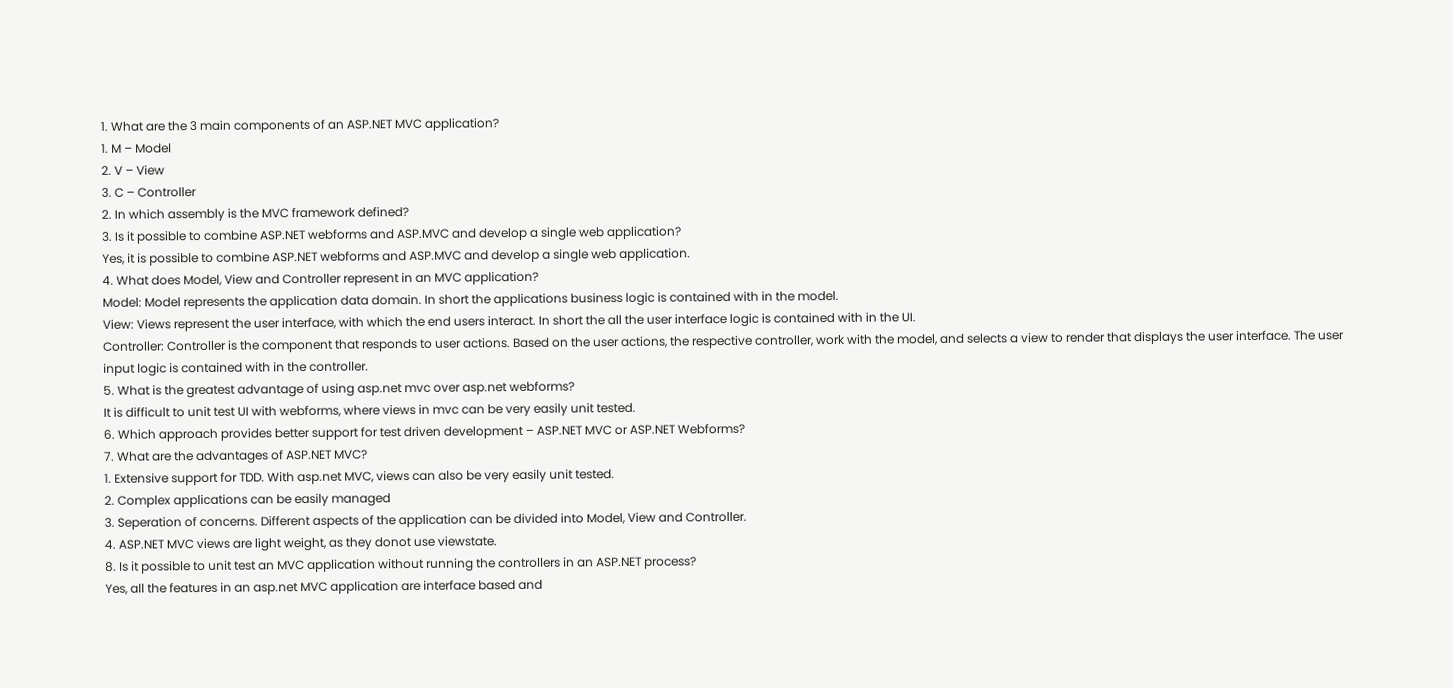1. What are the 3 main components of an ASP.NET MVC application?
1. M – Model
2. V – View
3. C – Controller
2. In which assembly is the MVC framework defined?
3. Is it possible to combine ASP.NET webforms and ASP.MVC and develop a single web application?
Yes, it is possible to combine ASP.NET webforms and ASP.MVC and develop a single web application.
4. What does Model, View and Controller represent in an MVC application?
Model: Model represents the application data domain. In short the applications business logic is contained with in the model.
View: Views represent the user interface, with which the end users interact. In short the all the user interface logic is contained with in the UI.
Controller: Controller is the component that responds to user actions. Based on the user actions, the respective controller, work with the model, and selects a view to render that displays the user interface. The user input logic is contained with in the controller.
5. What is the greatest advantage of using asp.net mvc over asp.net webforms?
It is difficult to unit test UI with webforms, where views in mvc can be very easily unit tested.
6. Which approach provides better support for test driven development – ASP.NET MVC or ASP.NET Webforms?
7. What are the advantages of ASP.NET MVC?
1. Extensive support for TDD. With asp.net MVC, views can also be very easily unit tested.
2. Complex applications can be easily managed
3. Seperation of concerns. Different aspects of the application can be divided into Model, View and Controller.
4. ASP.NET MVC views are light weight, as they donot use viewstate.
8. Is it possible to unit test an MVC application without running the controllers in an ASP.NET process?
Yes, all the features in an asp.net MVC application are interface based and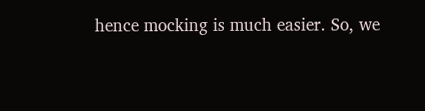hence mocking is much easier. So, we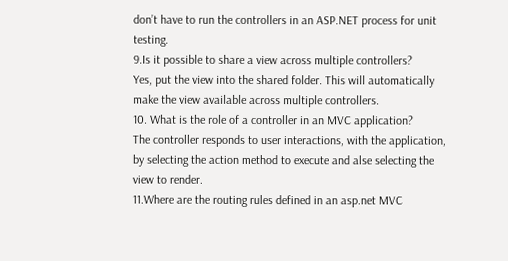don’t have to run the controllers in an ASP.NET process for unit testing.
9.Is it possible to share a view across multiple controllers?
Yes, put the view into the shared folder. This will automatically make the view available across multiple controllers.
10. What is the role of a controller in an MVC application?
The controller responds to user interactions, with the application, by selecting the action method to execute and alse selecting the view to render.
11.Where are the routing rules defined in an asp.net MVC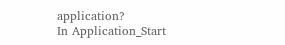application?
In Application_Start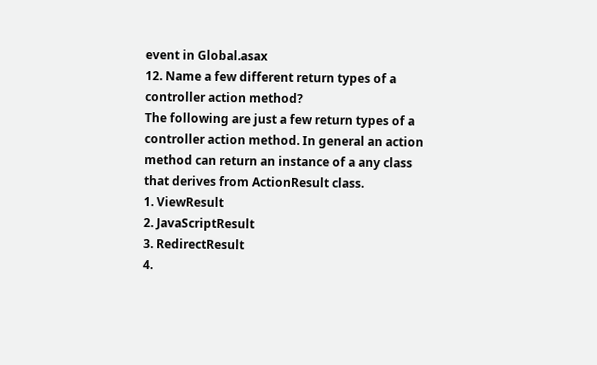event in Global.asax
12. Name a few different return types of a controller action method?
The following are just a few return types of a controller action method. In general an action method can return an instance of a any class that derives from ActionResult class.
1. ViewResult
2. JavaScriptResult
3. RedirectResult
4.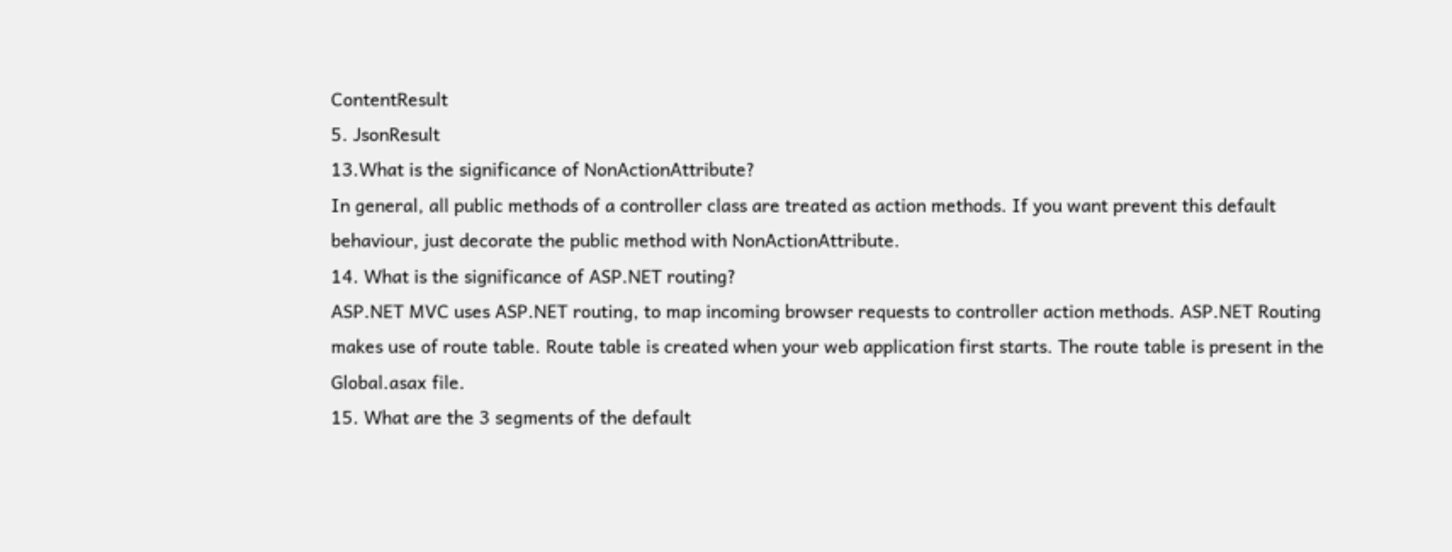ContentResult
5. JsonResult
13.What is the significance of NonActionAttribute?
In general, all public methods of a controller class are treated as action methods. If you want prevent this default behaviour, just decorate the public method with NonActionAttribute.
14. What is the significance of ASP.NET routing?
ASP.NET MVC uses ASP.NET routing, to map incoming browser requests to controller action methods. ASP.NET Routing makes use of route table. Route table is created when your web application first starts. The route table is present in the Global.asax file.
15. What are the 3 segments of the default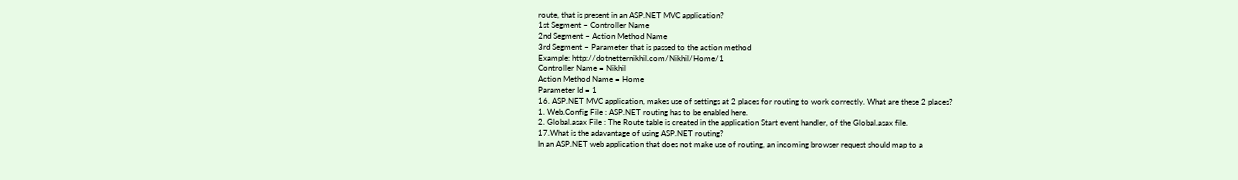route, that is present in an ASP.NET MVC application?
1st Segment – Controller Name
2nd Segment – Action Method Name
3rd Segment – Parameter that is passed to the action method
Example: http://dotnetternikhil.com/Nikhil/Home/1
Controller Name = Nikhil
Action Method Name = Home
Parameter Id = 1
16. ASP.NET MVC application, makes use of settings at 2 places for routing to work correctly. What are these 2 places?
1. Web.Config File : ASP.NET routing has to be enabled here.
2. Global.asax File : The Route table is created in the application Start event handler, of the Global.asax file.
17.What is the adavantage of using ASP.NET routing?
In an ASP.NET web application that does not make use of routing, an incoming browser request should map to a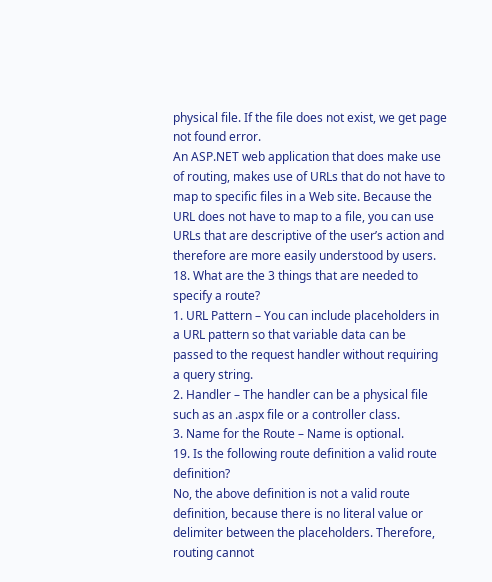physical file. If the file does not exist, we get page not found error.
An ASP.NET web application that does make use of routing, makes use of URLs that do not have to map to specific files in a Web site. Because the URL does not have to map to a file, you can use URLs that are descriptive of the user’s action and therefore are more easily understood by users.
18. What are the 3 things that are needed to specify a route?
1. URL Pattern – You can include placeholders in a URL pattern so that variable data can be passed to the request handler without requiring a query string.
2. Handler – The handler can be a physical file such as an .aspx file or a controller class.
3. Name for the Route – Name is optional.
19. Is the following route definition a valid route definition?
No, the above definition is not a valid route definition, because there is no literal value or delimiter between the placeholders. Therefore, routing cannot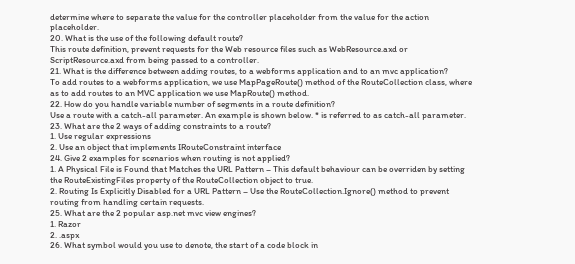determine where to separate the value for the controller placeholder from the value for the action placeholder.
20. What is the use of the following default route?
This route definition, prevent requests for the Web resource files such as WebResource.axd or ScriptResource.axd from being passed to a controller.
21. What is the difference between adding routes, to a webforms application and to an mvc application?
To add routes to a webforms application, we use MapPageRoute() method of the RouteCollection class, where as to add routes to an MVC application we use MapRoute() method.
22. How do you handle variable number of segments in a route definition?
Use a route with a catch-all parameter. An example is shown below. * is referred to as catch-all parameter.
23. What are the 2 ways of adding constraints to a route?
1. Use regular expressions
2. Use an object that implements IRouteConstraint interface
24. Give 2 examples for scenarios when routing is not applied?
1. A Physical File is Found that Matches the URL Pattern – This default behaviour can be overriden by setting the RouteExistingFiles property of the RouteCollection object to true.
2. Routing Is Explicitly Disabled for a URL Pattern – Use the RouteCollection.Ignore() method to prevent routing from handling certain requests.
25. What are the 2 popular asp.net mvc view engines?
1. Razor
2. .aspx
26. What symbol would you use to denote, the start of a code block in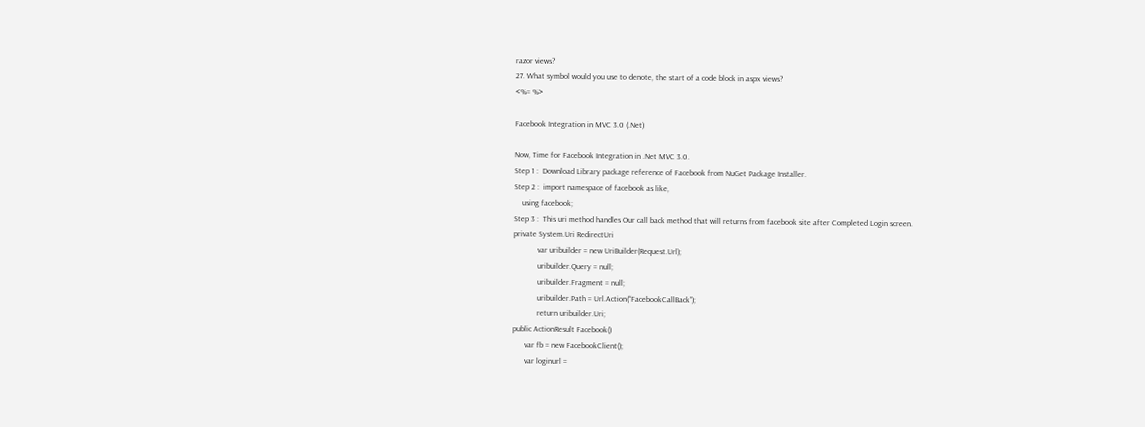razor views?
27. What symbol would you use to denote, the start of a code block in aspx views?
<%= %>

Facebook Integration in MVC 3.0 (.Net)

Now, Time for Facebook Integration in .Net MVC 3.0.
Step 1 :  Download Library package reference of Facebook from NuGet Package Installer.
Step 2 :  import namespace of facebook as like,
    using facebook;
Step 3 :  This uri method handles Our call back method that will returns from facebook site after Completed Login screen.
private System.Uri RedirectUri
            var uribuilder = new UriBuilder(Request.Url);
            uribuilder.Query = null;
            uribuilder.Fragment = null;
            uribuilder.Path = Url.Action(“FacebookCallBack”);
            return uribuilder.Uri;
public ActionResult Facebook()
      var fb = new FacebookClient();
      var loginurl =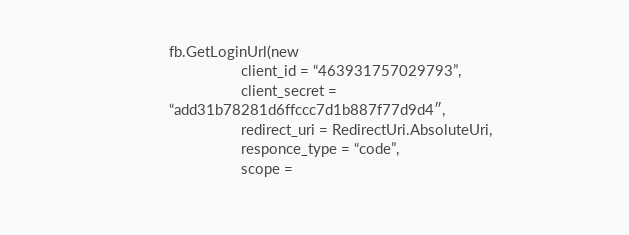fb.GetLoginUrl(new
                  client_id = “463931757029793”,
                  client_secret = “add31b78281d6ffccc7d1b887f77d9d4″,
                  redirect_uri = RedirectUri.AbsoluteUri,
                  responce_type = “code”,
                  scope =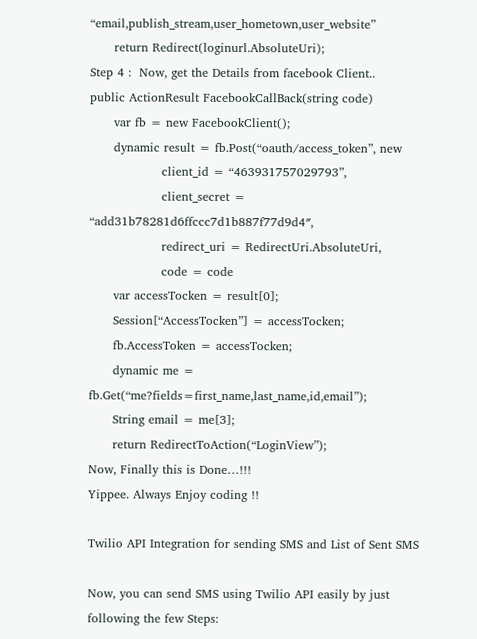“email,publish_stream,user_hometown,user_website”
      return Redirect(loginurl.AbsoluteUri);
Step 4 :  Now, get the Details from facebook Client..
public ActionResult FacebookCallBack(string code)
      var fb = new FacebookClient();
      dynamic result = fb.Post(“oauth/access_token”, new
                  client_id = “463931757029793”,
                  client_secret = “add31b78281d6ffccc7d1b887f77d9d4″,
                  redirect_uri = RedirectUri.AbsoluteUri,
                  code = code
      var accessTocken = result[0];
      Session[“AccessTocken”] = accessTocken;
      fb.AccessToken = accessTocken;
      dynamic me = fb.Get(“me?fields=first_name,last_name,id,email”);
      String email = me[3];
      return RedirectToAction(“LoginView”);
Now, Finally this is Done…!!!
Yippee. Always Enjoy coding !!

Twilio API Integration for sending SMS and List of Sent SMS

Now, you can send SMS using Twilio API easily by just following the few Steps: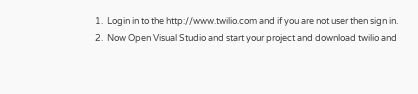1.  Login in to the http://www.twilio.com and if you are not user then sign in.
2.  Now Open Visual Studio and start your project and download twilio and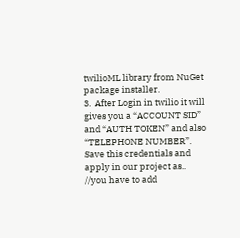twilioML library from NuGet package installer.
3.  After Login in twilio it will gives you a “ACCOUNT SID” and “AUTH TOKEN” and also “TELEPHONE NUMBER”. Save this credentials and apply in our project as..
//you have to add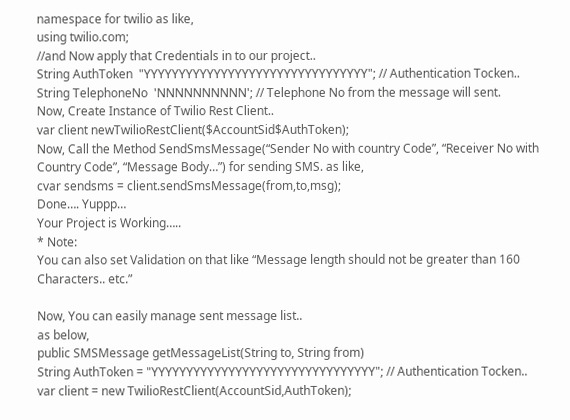namespace for twilio as like,
using twilio.com;
//and Now apply that Credentials in to our project..
String AuthToken  "YYYYYYYYYYYYYYYYYYYYYYYYYYYYYYYY"; // Authentication Tocken..
String TelephoneNo  'NNNNNNNNNN'; // Telephone No from the message will sent.
Now, Create Instance of Twilio Rest Client..
var client newTwilioRestClient($AccountSid$AuthToken);
Now, Call the Method SendSmsMessage(“Sender No with country Code”, “Receiver No with Country Code”, “Message Body…”) for sending SMS. as like,
cvar sendsms = client.sendSmsMessage(from,to,msg);
Done…. Yuppp…
Your Project is Working…..
* Note:
You can also set Validation on that like “Message length should not be greater than 160 Characters.. etc.”

Now, You can easily manage sent message list..
as below,
public SMSMessage getMessageList(String to, String from)
String AuthToken = "YYYYYYYYYYYYYYYYYYYYYYYYYYYYYYYY"; // Authentication Tocken..
var client = new TwilioRestClient(AccountSid,AuthToken);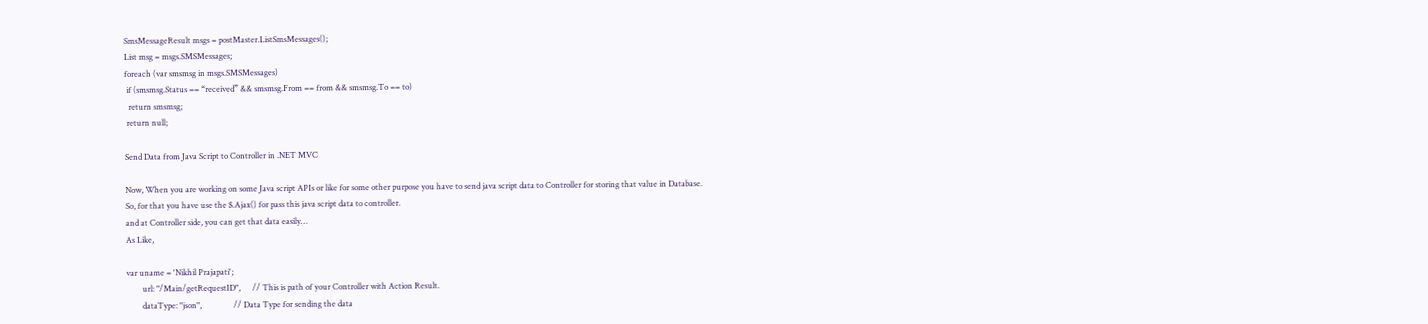SmsMessageResult msgs = postMaster.ListSmsMessages();
List msg = msgs.SMSMessages;
foreach (var smsmsg in msgs.SMSMessages)
 if (smsmsg.Status == “received” && smsmsg.From == from && smsmsg.To == to)
  return smsmsg;
 return null;

Send Data from Java Script to Controller in .NET MVC

Now, When you are working on some Java script APIs or like for some other purpose you have to send java script data to Controller for storing that value in Database.
So, for that you have use the $.Ajax() for pass this java script data to controller.
and at Controller side, you can get that data easily…
As Like,

var uname = 'Nikhil Prajapati';
        url: "/Main/getRequestID",      // This is path of your Controller with Action Result.
        dataType: "json",                // Data Type for sending the data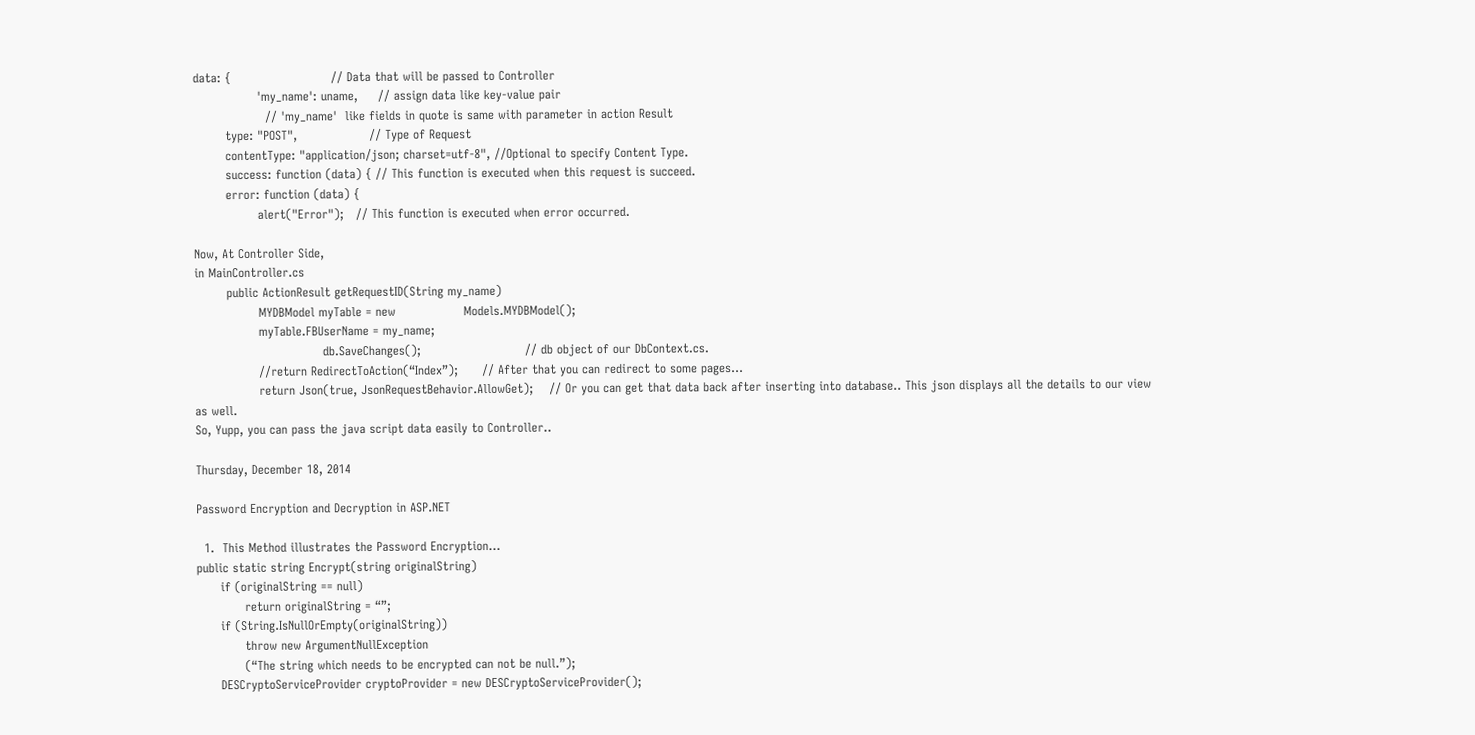data: {                         // Data that will be passed to Controller
                'my_name': uname,     // assign data like key-value pair
                  // 'my_name'  like fields in quote is same with parameter in action Result
        type: "POST",                  // Type of Request
        contentType: "application/json; charset=utf-8", //Optional to specify Content Type.
        success: function (data) { // This function is executed when this request is succeed.
        error: function (data) {
                alert("Error");   // This function is executed when error occurred.

Now, At Controller Side,
in MainController.cs
        public ActionResult getRequestID(String my_name)
                MYDBModel myTable = new                 Models.MYDBModel();
                myTable.FBUserName = my_name;
                                db.SaveChanges();                          // db object of our DbContext.cs.
                //return RedirectToAction(“Index”);      // After that you can redirect to some pages…
                return Json(true, JsonRequestBehavior.AllowGet);    // Or you can get that data back after inserting into database.. This json displays all the details to our view as well.
So, Yupp, you can pass the java script data easily to Controller..

Thursday, December 18, 2014

Password Encryption and Decryption in ASP.NET

  1.  This Method illustrates the Password Encryption...
public static string Encrypt(string originalString)
      if (originalString == null)
            return originalString = “”;
      if (String.IsNullOrEmpty(originalString))
            throw new ArgumentNullException
            (“The string which needs to be encrypted can not be null.”);
      DESCryptoServiceProvider cryptoProvider = new DESCryptoServiceProvider();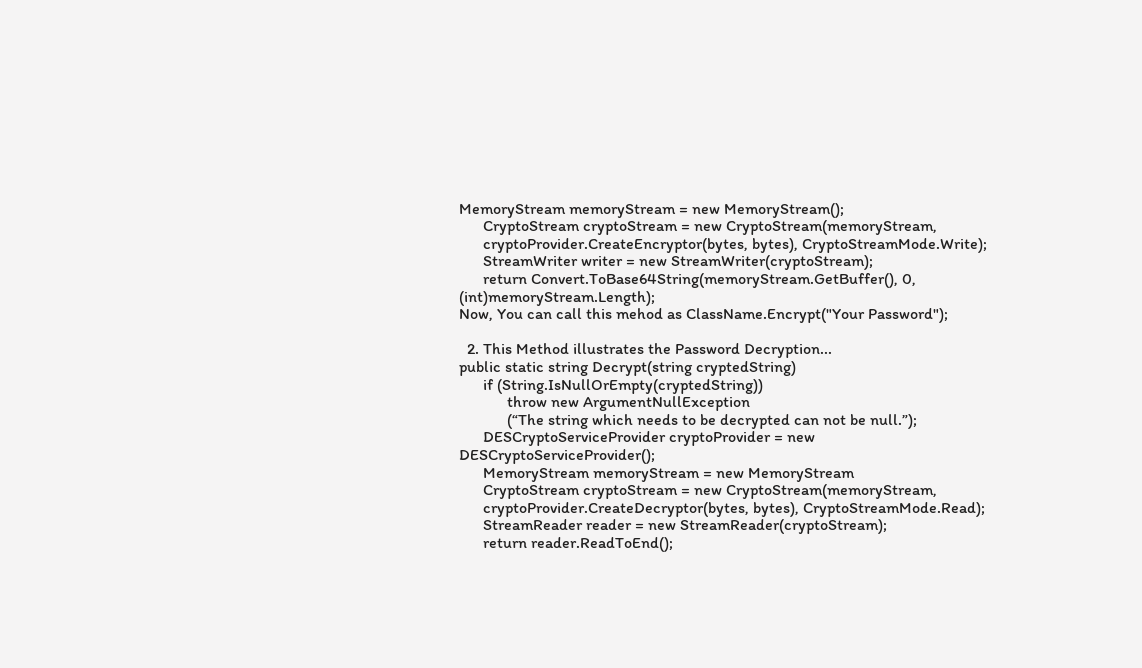MemoryStream memoryStream = new MemoryStream();
      CryptoStream cryptoStream = new CryptoStream(memoryStream,
      cryptoProvider.CreateEncryptor(bytes, bytes), CryptoStreamMode.Write);
      StreamWriter writer = new StreamWriter(cryptoStream);
      return Convert.ToBase64String(memoryStream.GetBuffer(), 0, (int)memoryStream.Length);
Now, You can call this mehod as ClassName.Encrypt("Your Password");

  2. This Method illustrates the Password Decryption...
public static string Decrypt(string cryptedString)
      if (String.IsNullOrEmpty(cryptedString))
            throw new ArgumentNullException
            (“The string which needs to be decrypted can not be null.”);
      DESCryptoServiceProvider cryptoProvider = new DESCryptoServiceProvider();
      MemoryStream memoryStream = new MemoryStream
      CryptoStream cryptoStream = new CryptoStream(memoryStream,
      cryptoProvider.CreateDecryptor(bytes, bytes), CryptoStreamMode.Read);
      StreamReader reader = new StreamReader(cryptoStream);
      return reader.ReadToEnd();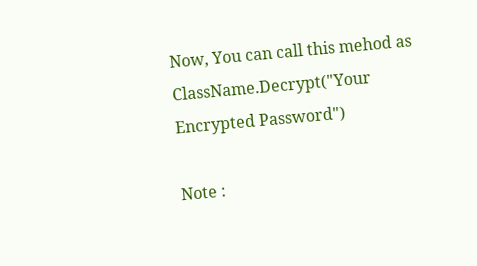Now, You can call this mehod as ClassName.Decrypt("Your Encrypted Password")

Note :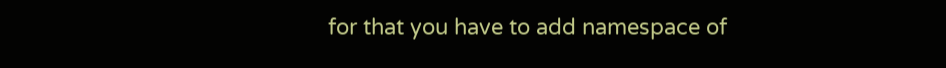for that you have to add namespace of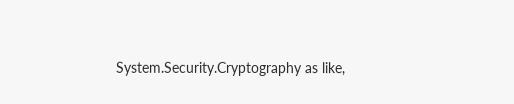System.Security.Cryptography as like,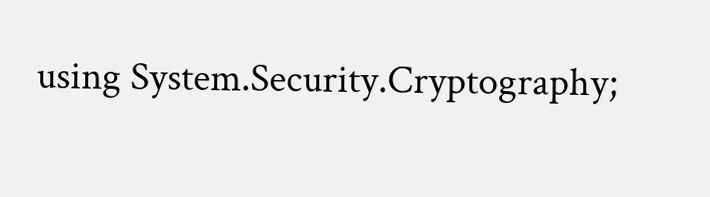using System.Security.Cryptography;